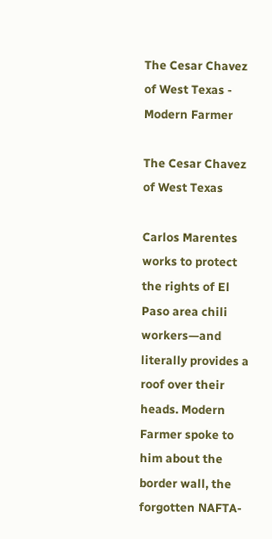The Cesar Chavez of West Texas - Modern Farmer

The Cesar Chavez of West Texas

Carlos Marentes works to protect the rights of El Paso area chili workers—and literally provides a roof over their heads. Modern Farmer spoke to him about the border wall, the forgotten NAFTA-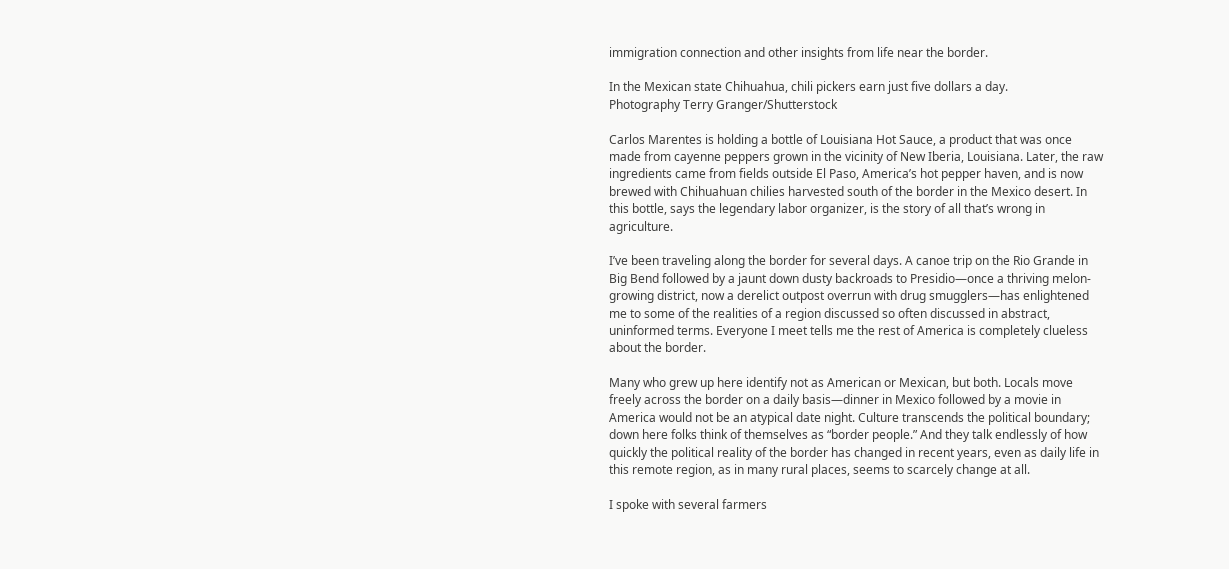immigration connection and other insights from life near the border.

In the Mexican state Chihuahua, chili pickers earn just five dollars a day.
Photography Terry Granger/Shutterstock

Carlos Marentes is holding a bottle of Louisiana Hot Sauce, a product that was once made from cayenne peppers grown in the vicinity of New Iberia, Louisiana. Later, the raw ingredients came from fields outside El Paso, America’s hot pepper haven, and is now brewed with Chihuahuan chilies harvested south of the border in the Mexico desert. In this bottle, says the legendary labor organizer, is the story of all that’s wrong in agriculture.

I’ve been traveling along the border for several days. A canoe trip on the Rio Grande in Big Bend followed by a jaunt down dusty backroads to Presidio—once a thriving melon-growing district, now a derelict outpost overrun with drug smugglers—has enlightened me to some of the realities of a region discussed so often discussed in abstract, uninformed terms. Everyone I meet tells me the rest of America is completely clueless about the border.

Many who grew up here identify not as American or Mexican, but both. Locals move freely across the border on a daily basis—dinner in Mexico followed by a movie in America would not be an atypical date night. Culture transcends the political boundary; down here folks think of themselves as “border people.” And they talk endlessly of how quickly the political reality of the border has changed in recent years, even as daily life in this remote region, as in many rural places, seems to scarcely change at all.

I spoke with several farmers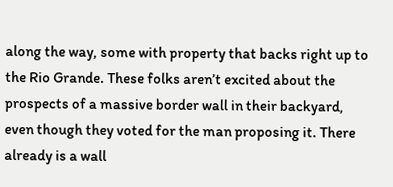along the way, some with property that backs right up to the Rio Grande. These folks aren’t excited about the prospects of a massive border wall in their backyard, even though they voted for the man proposing it. There already is a wall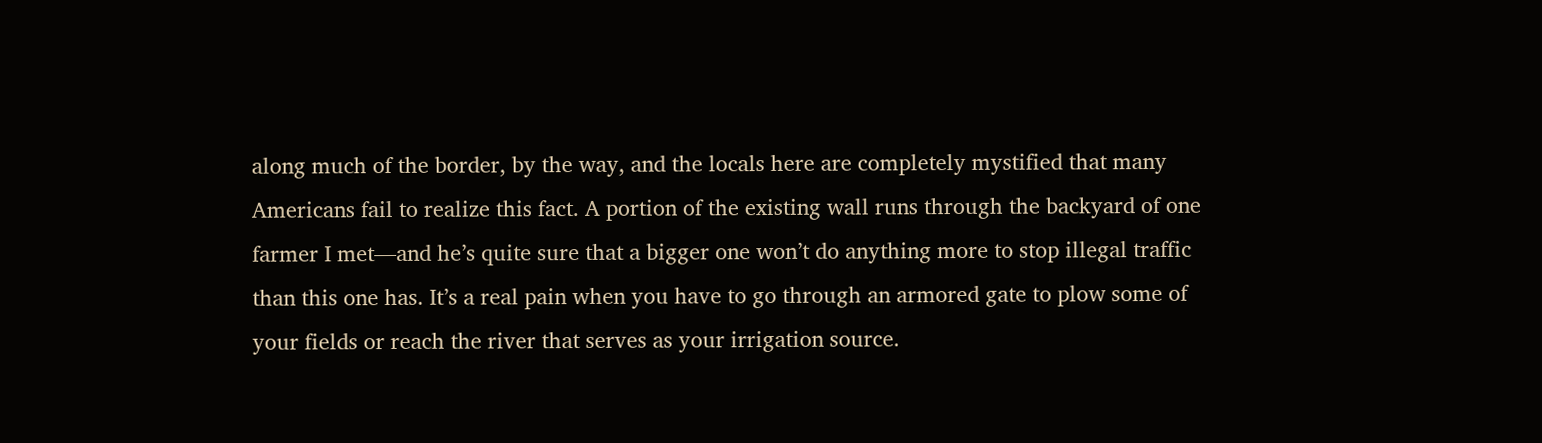along much of the border, by the way, and the locals here are completely mystified that many Americans fail to realize this fact. A portion of the existing wall runs through the backyard of one farmer I met—and he’s quite sure that a bigger one won’t do anything more to stop illegal traffic than this one has. It’s a real pain when you have to go through an armored gate to plow some of your fields or reach the river that serves as your irrigation source.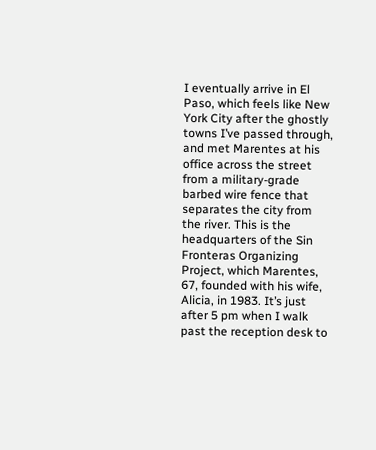I eventually arrive in El Paso, which feels like New York City after the ghostly towns I’ve passed through, and met Marentes at his office across the street from a military-grade barbed wire fence that separates the city from the river. This is the headquarters of the Sin Fronteras Organizing Project, which Marentes, 67, founded with his wife, Alicia, in 1983. It’s just after 5 pm when I walk past the reception desk to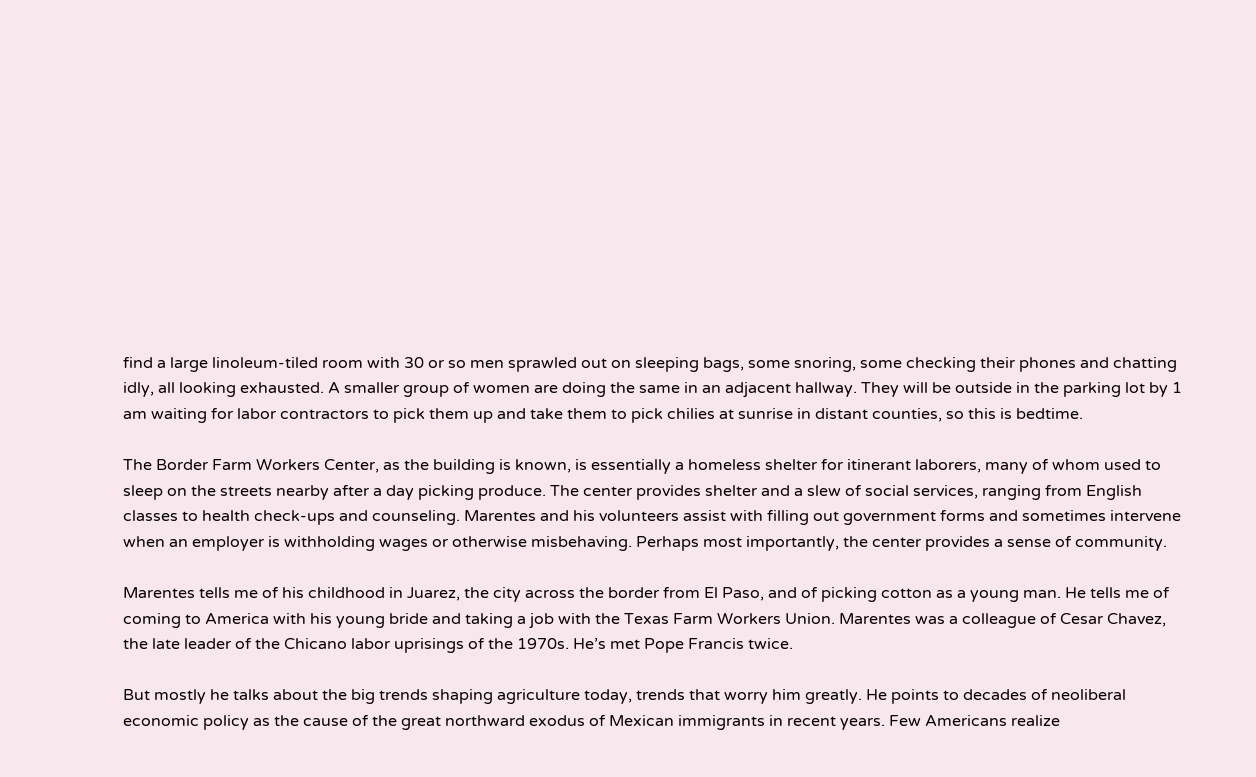find a large linoleum-tiled room with 30 or so men sprawled out on sleeping bags, some snoring, some checking their phones and chatting idly, all looking exhausted. A smaller group of women are doing the same in an adjacent hallway. They will be outside in the parking lot by 1 am waiting for labor contractors to pick them up and take them to pick chilies at sunrise in distant counties, so this is bedtime.

The Border Farm Workers Center, as the building is known, is essentially a homeless shelter for itinerant laborers, many of whom used to sleep on the streets nearby after a day picking produce. The center provides shelter and a slew of social services, ranging from English classes to health check-ups and counseling. Marentes and his volunteers assist with filling out government forms and sometimes intervene when an employer is withholding wages or otherwise misbehaving. Perhaps most importantly, the center provides a sense of community.

Marentes tells me of his childhood in Juarez, the city across the border from El Paso, and of picking cotton as a young man. He tells me of coming to America with his young bride and taking a job with the Texas Farm Workers Union. Marentes was a colleague of Cesar Chavez, the late leader of the Chicano labor uprisings of the 1970s. He’s met Pope Francis twice.

But mostly he talks about the big trends shaping agriculture today, trends that worry him greatly. He points to decades of neoliberal economic policy as the cause of the great northward exodus of Mexican immigrants in recent years. Few Americans realize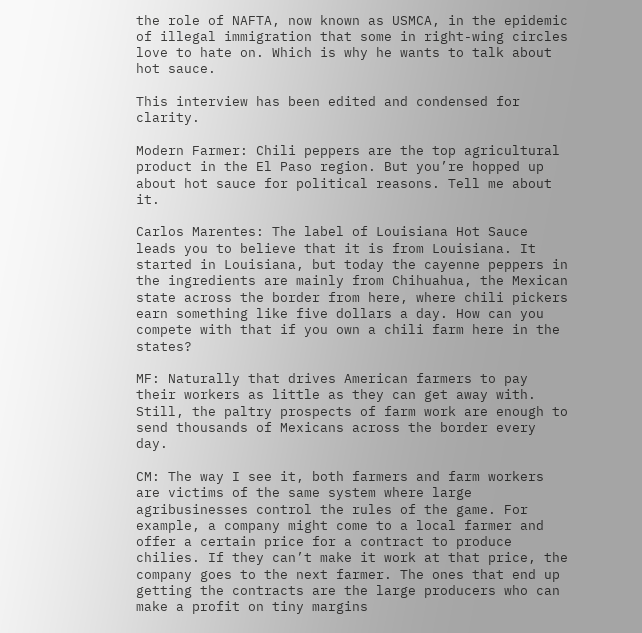the role of NAFTA, now known as USMCA, in the epidemic of illegal immigration that some in right-wing circles love to hate on. Which is why he wants to talk about hot sauce.

This interview has been edited and condensed for clarity.

Modern Farmer: Chili peppers are the top agricultural product in the El Paso region. But you’re hopped up about hot sauce for political reasons. Tell me about it.

Carlos Marentes: The label of Louisiana Hot Sauce leads you to believe that it is from Louisiana. It started in Louisiana, but today the cayenne peppers in the ingredients are mainly from Chihuahua, the Mexican state across the border from here, where chili pickers earn something like five dollars a day. How can you compete with that if you own a chili farm here in the states?

MF: Naturally that drives American farmers to pay their workers as little as they can get away with. Still, the paltry prospects of farm work are enough to send thousands of Mexicans across the border every day.

CM: The way I see it, both farmers and farm workers are victims of the same system where large agribusinesses control the rules of the game. For example, a company might come to a local farmer and offer a certain price for a contract to produce chilies. If they can’t make it work at that price, the company goes to the next farmer. The ones that end up getting the contracts are the large producers who can make a profit on tiny margins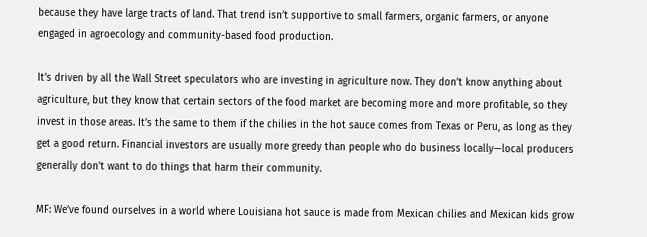because they have large tracts of land. That trend isn’t supportive to small farmers, organic farmers, or anyone engaged in agroecology and community-based food production.

It’s driven by all the Wall Street speculators who are investing in agriculture now. They don’t know anything about agriculture, but they know that certain sectors of the food market are becoming more and more profitable, so they invest in those areas. It’s the same to them if the chilies in the hot sauce comes from Texas or Peru, as long as they get a good return. Financial investors are usually more greedy than people who do business locally—local producers generally don’t want to do things that harm their community.

MF: We’ve found ourselves in a world where Louisiana hot sauce is made from Mexican chilies and Mexican kids grow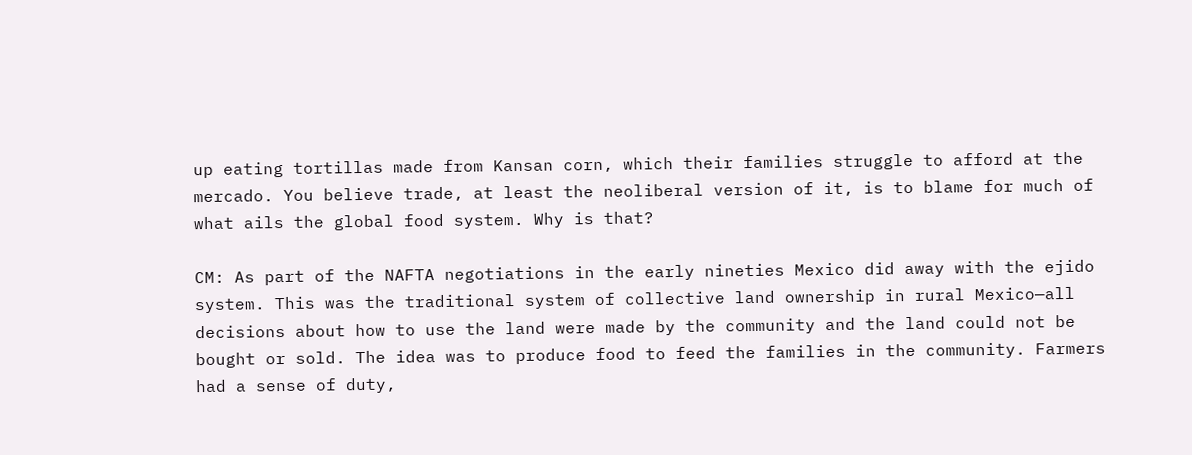up eating tortillas made from Kansan corn, which their families struggle to afford at the mercado. You believe trade, at least the neoliberal version of it, is to blame for much of what ails the global food system. Why is that?

CM: As part of the NAFTA negotiations in the early nineties Mexico did away with the ejido system. This was the traditional system of collective land ownership in rural Mexico—all decisions about how to use the land were made by the community and the land could not be bought or sold. The idea was to produce food to feed the families in the community. Farmers had a sense of duty,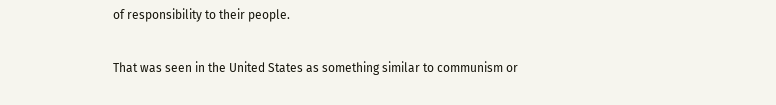of responsibility to their people.

That was seen in the United States as something similar to communism or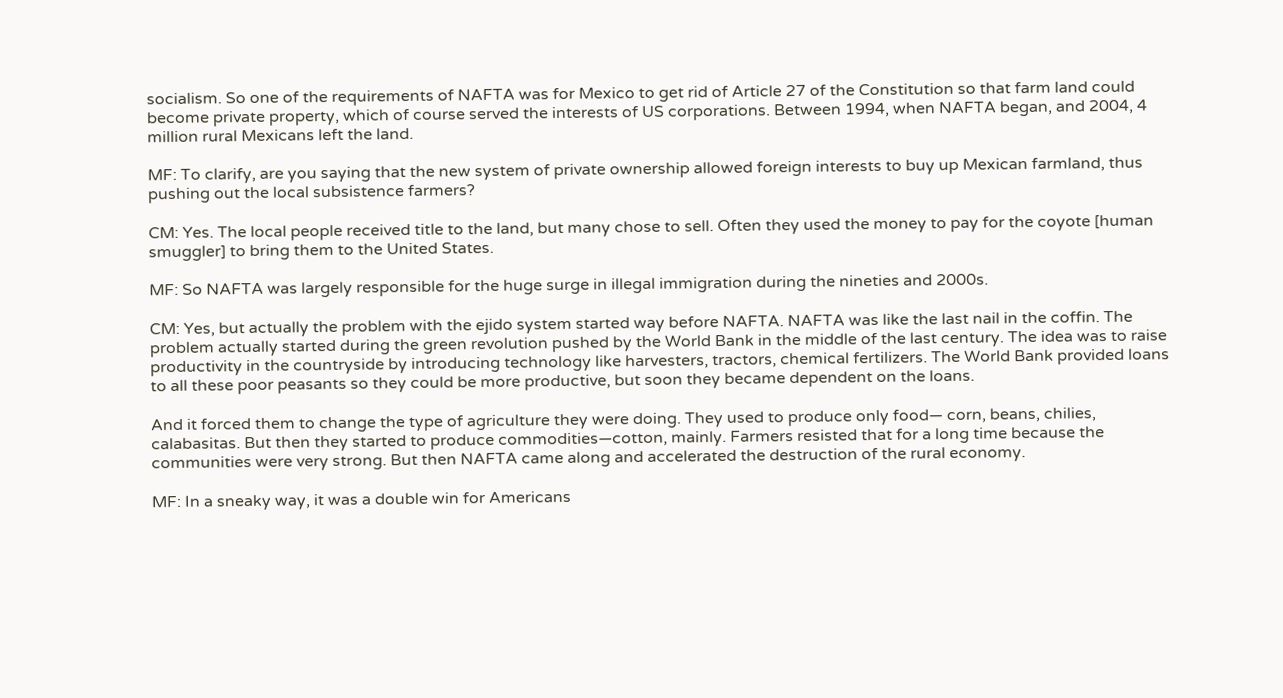socialism. So one of the requirements of NAFTA was for Mexico to get rid of Article 27 of the Constitution so that farm land could become private property, which of course served the interests of US corporations. Between 1994, when NAFTA began, and 2004, 4 million rural Mexicans left the land.

MF: To clarify, are you saying that the new system of private ownership allowed foreign interests to buy up Mexican farmland, thus pushing out the local subsistence farmers?

CM: Yes. The local people received title to the land, but many chose to sell. Often they used the money to pay for the coyote [human smuggler] to bring them to the United States.

MF: So NAFTA was largely responsible for the huge surge in illegal immigration during the nineties and 2000s.

CM: Yes, but actually the problem with the ejido system started way before NAFTA. NAFTA was like the last nail in the coffin. The problem actually started during the green revolution pushed by the World Bank in the middle of the last century. The idea was to raise productivity in the countryside by introducing technology like harvesters, tractors, chemical fertilizers. The World Bank provided loans to all these poor peasants so they could be more productive, but soon they became dependent on the loans.

And it forced them to change the type of agriculture they were doing. They used to produce only food— corn, beans, chilies, calabasitas. But then they started to produce commodities—cotton, mainly. Farmers resisted that for a long time because the communities were very strong. But then NAFTA came along and accelerated the destruction of the rural economy.

MF: In a sneaky way, it was a double win for Americans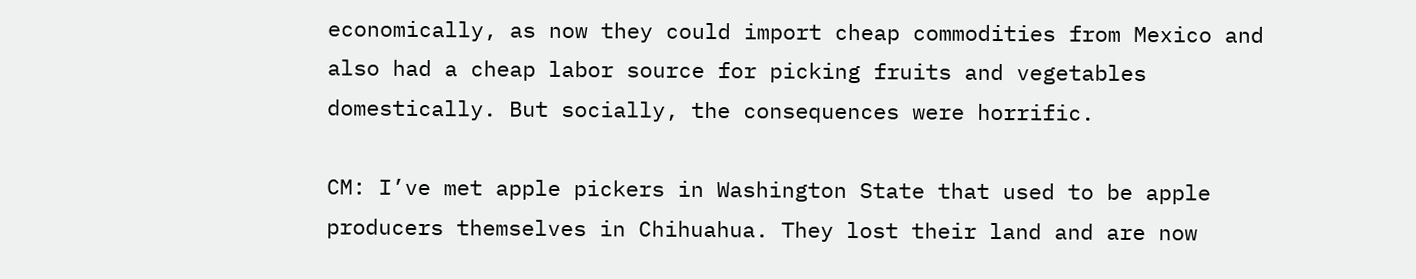economically, as now they could import cheap commodities from Mexico and also had a cheap labor source for picking fruits and vegetables domestically. But socially, the consequences were horrific.

CM: I’ve met apple pickers in Washington State that used to be apple producers themselves in Chihuahua. They lost their land and are now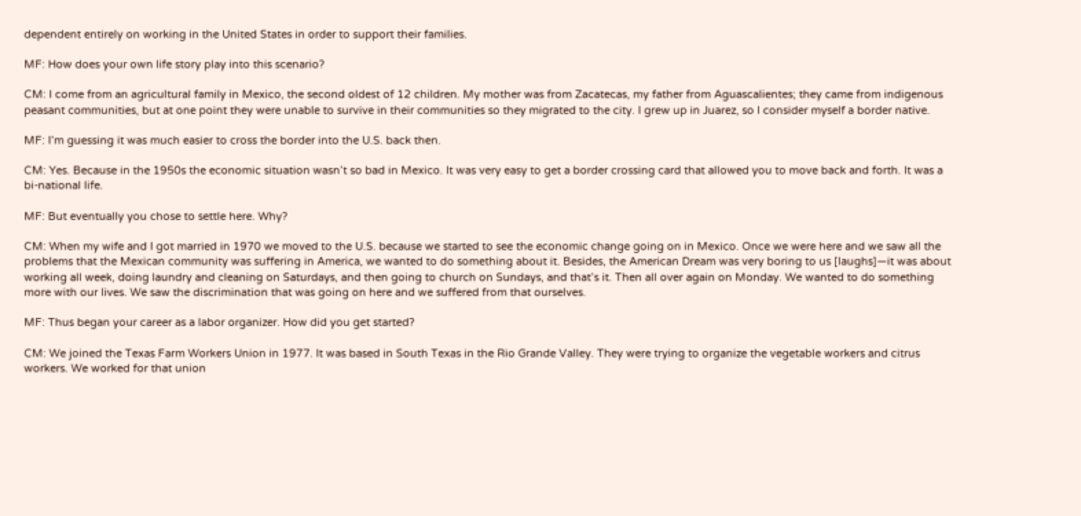dependent entirely on working in the United States in order to support their families.

MF: How does your own life story play into this scenario?

CM: I come from an agricultural family in Mexico, the second oldest of 12 children. My mother was from Zacatecas, my father from Aguascalientes; they came from indigenous peasant communities, but at one point they were unable to survive in their communities so they migrated to the city. I grew up in Juarez, so I consider myself a border native.

MF: I’m guessing it was much easier to cross the border into the U.S. back then.

CM: Yes. Because in the 1950s the economic situation wasn’t so bad in Mexico. It was very easy to get a border crossing card that allowed you to move back and forth. It was a bi-national life.

MF: But eventually you chose to settle here. Why?

CM: When my wife and I got married in 1970 we moved to the U.S. because we started to see the economic change going on in Mexico. Once we were here and we saw all the problems that the Mexican community was suffering in America, we wanted to do something about it. Besides, the American Dream was very boring to us [laughs]—it was about working all week, doing laundry and cleaning on Saturdays, and then going to church on Sundays, and that’s it. Then all over again on Monday. We wanted to do something more with our lives. We saw the discrimination that was going on here and we suffered from that ourselves.

MF: Thus began your career as a labor organizer. How did you get started?

CM: We joined the Texas Farm Workers Union in 1977. It was based in South Texas in the Rio Grande Valley. They were trying to organize the vegetable workers and citrus workers. We worked for that union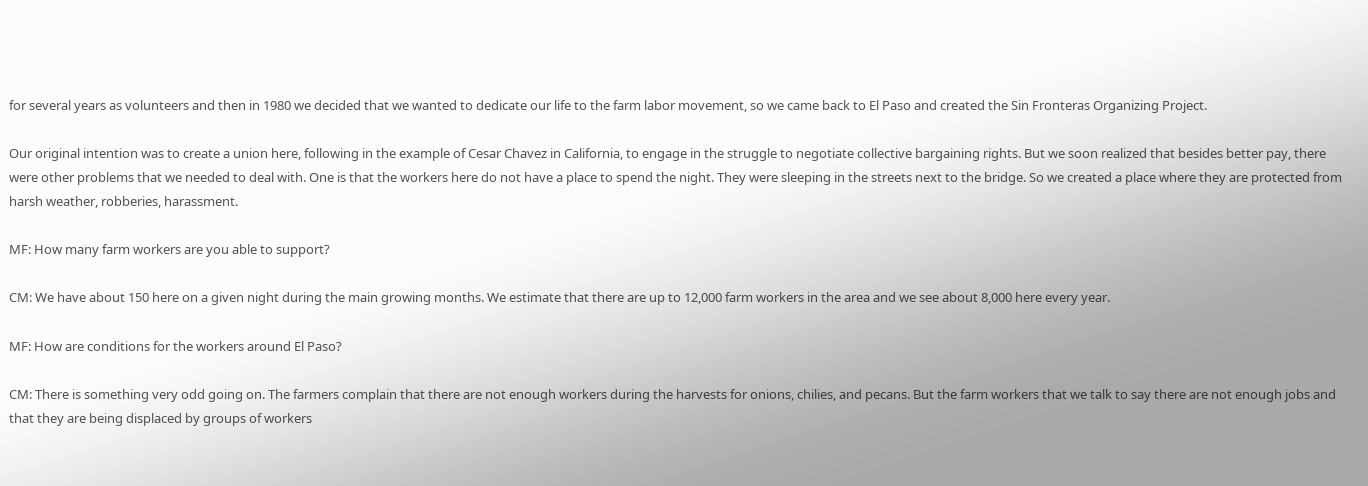for several years as volunteers and then in 1980 we decided that we wanted to dedicate our life to the farm labor movement, so we came back to El Paso and created the Sin Fronteras Organizing Project.

Our original intention was to create a union here, following in the example of Cesar Chavez in California, to engage in the struggle to negotiate collective bargaining rights. But we soon realized that besides better pay, there were other problems that we needed to deal with. One is that the workers here do not have a place to spend the night. They were sleeping in the streets next to the bridge. So we created a place where they are protected from harsh weather, robberies, harassment.

MF: How many farm workers are you able to support?

CM: We have about 150 here on a given night during the main growing months. We estimate that there are up to 12,000 farm workers in the area and we see about 8,000 here every year.

MF: How are conditions for the workers around El Paso?

CM: There is something very odd going on. The farmers complain that there are not enough workers during the harvests for onions, chilies, and pecans. But the farm workers that we talk to say there are not enough jobs and that they are being displaced by groups of workers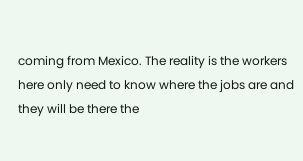coming from Mexico. The reality is the workers here only need to know where the jobs are and they will be there the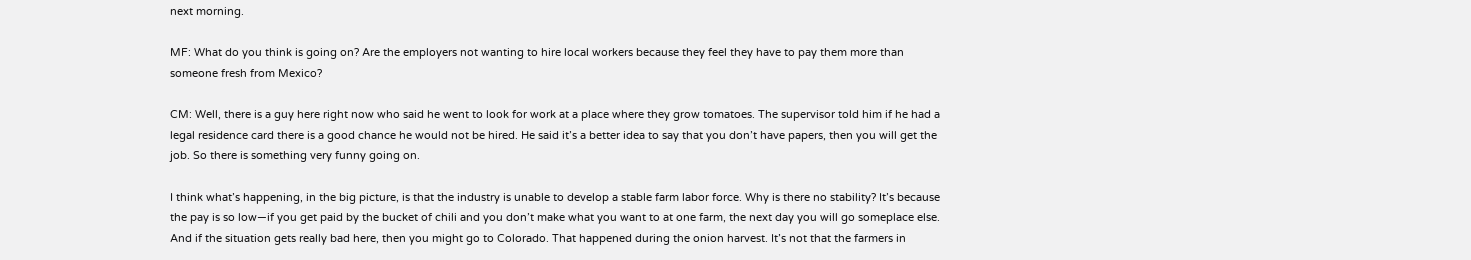next morning.

MF: What do you think is going on? Are the employers not wanting to hire local workers because they feel they have to pay them more than someone fresh from Mexico?

CM: Well, there is a guy here right now who said he went to look for work at a place where they grow tomatoes. The supervisor told him if he had a legal residence card there is a good chance he would not be hired. He said it’s a better idea to say that you don’t have papers, then you will get the job. So there is something very funny going on.

I think what’s happening, in the big picture, is that the industry is unable to develop a stable farm labor force. Why is there no stability? It’s because the pay is so low—if you get paid by the bucket of chili and you don’t make what you want to at one farm, the next day you will go someplace else. And if the situation gets really bad here, then you might go to Colorado. That happened during the onion harvest. It’s not that the farmers in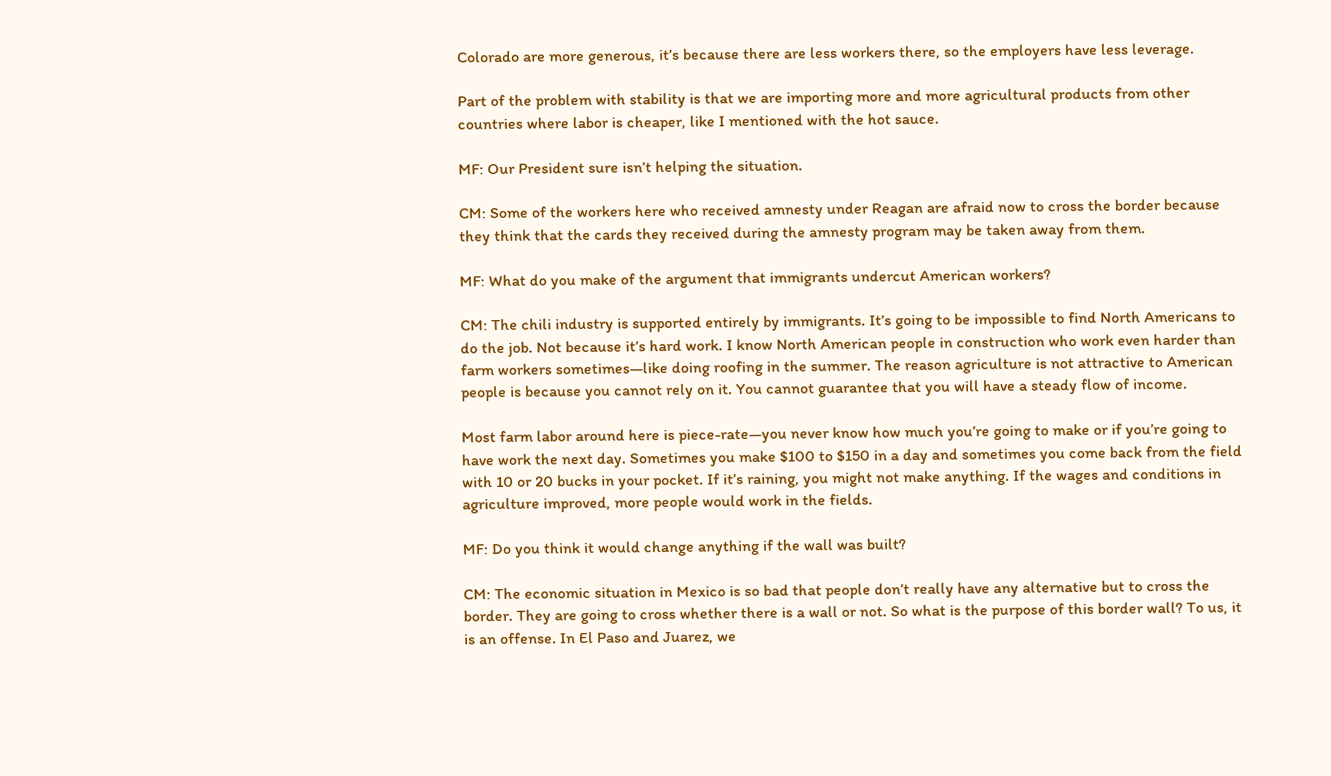Colorado are more generous, it’s because there are less workers there, so the employers have less leverage.

Part of the problem with stability is that we are importing more and more agricultural products from other countries where labor is cheaper, like I mentioned with the hot sauce.

MF: Our President sure isn’t helping the situation.

CM: Some of the workers here who received amnesty under Reagan are afraid now to cross the border because they think that the cards they received during the amnesty program may be taken away from them.

MF: What do you make of the argument that immigrants undercut American workers?

CM: The chili industry is supported entirely by immigrants. It’s going to be impossible to find North Americans to do the job. Not because it’s hard work. I know North American people in construction who work even harder than farm workers sometimes—like doing roofing in the summer. The reason agriculture is not attractive to American people is because you cannot rely on it. You cannot guarantee that you will have a steady flow of income.

Most farm labor around here is piece-rate—you never know how much you’re going to make or if you’re going to have work the next day. Sometimes you make $100 to $150 in a day and sometimes you come back from the field with 10 or 20 bucks in your pocket. If it’s raining, you might not make anything. If the wages and conditions in agriculture improved, more people would work in the fields.

MF: Do you think it would change anything if the wall was built?

CM: The economic situation in Mexico is so bad that people don’t really have any alternative but to cross the border. They are going to cross whether there is a wall or not. So what is the purpose of this border wall? To us, it is an offense. In El Paso and Juarez, we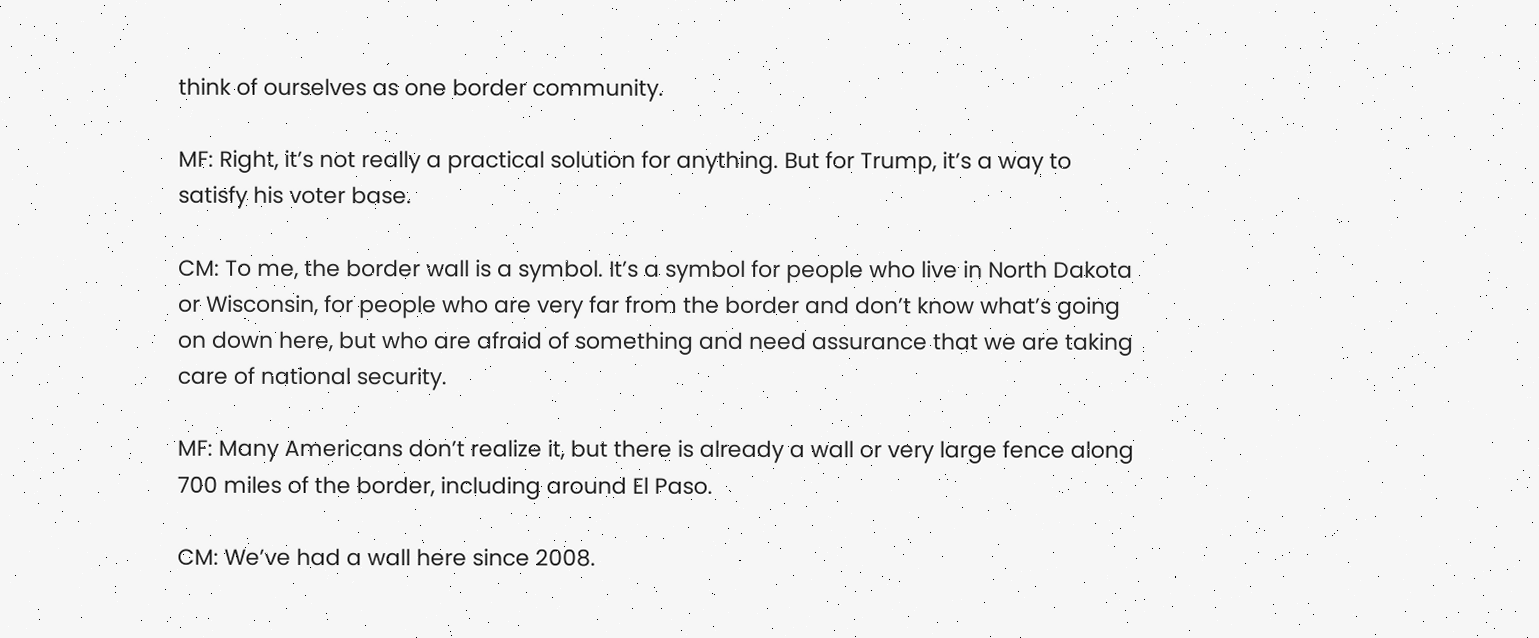think of ourselves as one border community.

MF: Right, it’s not really a practical solution for anything. But for Trump, it’s a way to satisfy his voter base.

CM: To me, the border wall is a symbol. It’s a symbol for people who live in North Dakota or Wisconsin, for people who are very far from the border and don’t know what’s going on down here, but who are afraid of something and need assurance that we are taking care of national security.

MF: Many Americans don’t realize it, but there is already a wall or very large fence along 700 miles of the border, including around El Paso.

CM: We’ve had a wall here since 2008.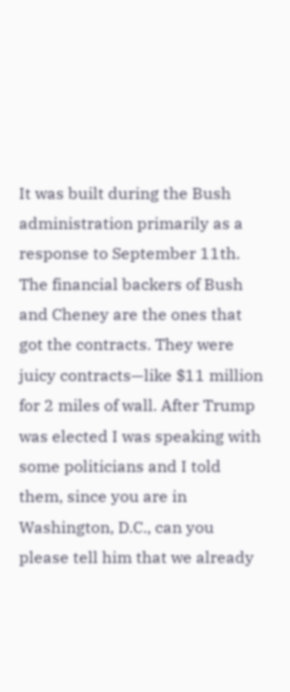It was built during the Bush administration primarily as a response to September 11th. The financial backers of Bush and Cheney are the ones that got the contracts. They were juicy contracts—like $11 million for 2 miles of wall. After Trump was elected I was speaking with some politicians and I told them, since you are in Washington, D.C., can you please tell him that we already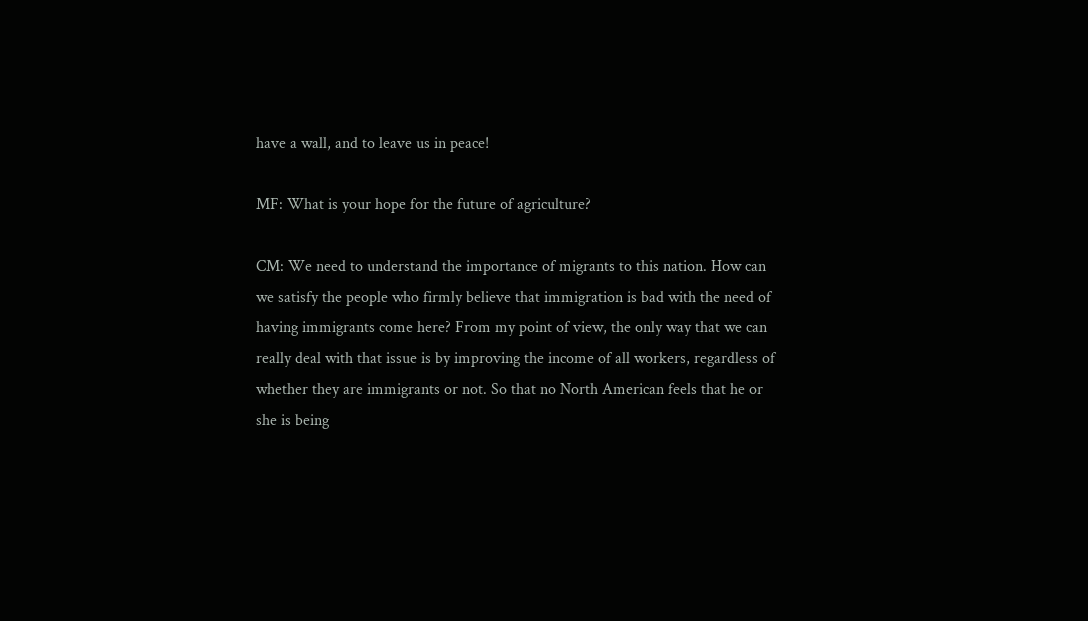have a wall, and to leave us in peace!

MF: What is your hope for the future of agriculture?

CM: We need to understand the importance of migrants to this nation. How can we satisfy the people who firmly believe that immigration is bad with the need of having immigrants come here? From my point of view, the only way that we can really deal with that issue is by improving the income of all workers, regardless of whether they are immigrants or not. So that no North American feels that he or she is being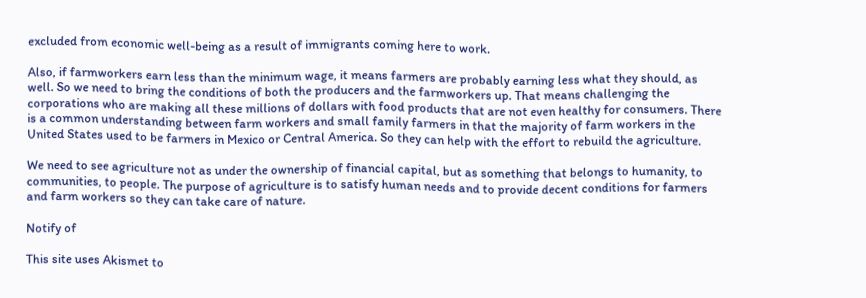excluded from economic well-being as a result of immigrants coming here to work.

Also, if farmworkers earn less than the minimum wage, it means farmers are probably earning less what they should, as well. So we need to bring the conditions of both the producers and the farmworkers up. That means challenging the corporations who are making all these millions of dollars with food products that are not even healthy for consumers. There is a common understanding between farm workers and small family farmers in that the majority of farm workers in the United States used to be farmers in Mexico or Central America. So they can help with the effort to rebuild the agriculture.

We need to see agriculture not as under the ownership of financial capital, but as something that belongs to humanity, to communities, to people. The purpose of agriculture is to satisfy human needs and to provide decent conditions for farmers and farm workers so they can take care of nature.

Notify of

This site uses Akismet to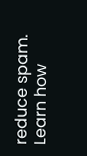reduce spam. Learn how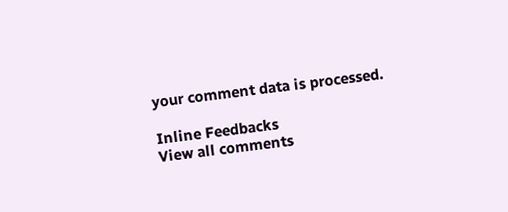your comment data is processed.

Inline Feedbacks
View all comments